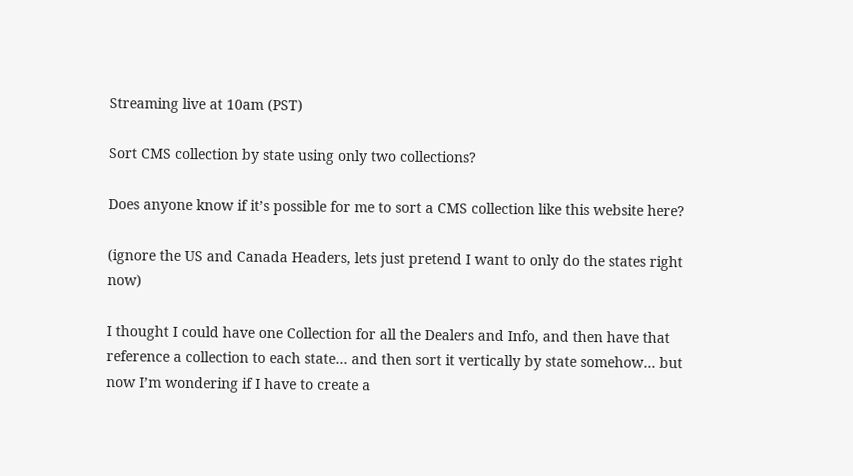Streaming live at 10am (PST)

Sort CMS collection by state using only two collections?

Does anyone know if it’s possible for me to sort a CMS collection like this website here?

(ignore the US and Canada Headers, lets just pretend I want to only do the states right now)

I thought I could have one Collection for all the Dealers and Info, and then have that reference a collection to each state… and then sort it vertically by state somehow… but now I’m wondering if I have to create a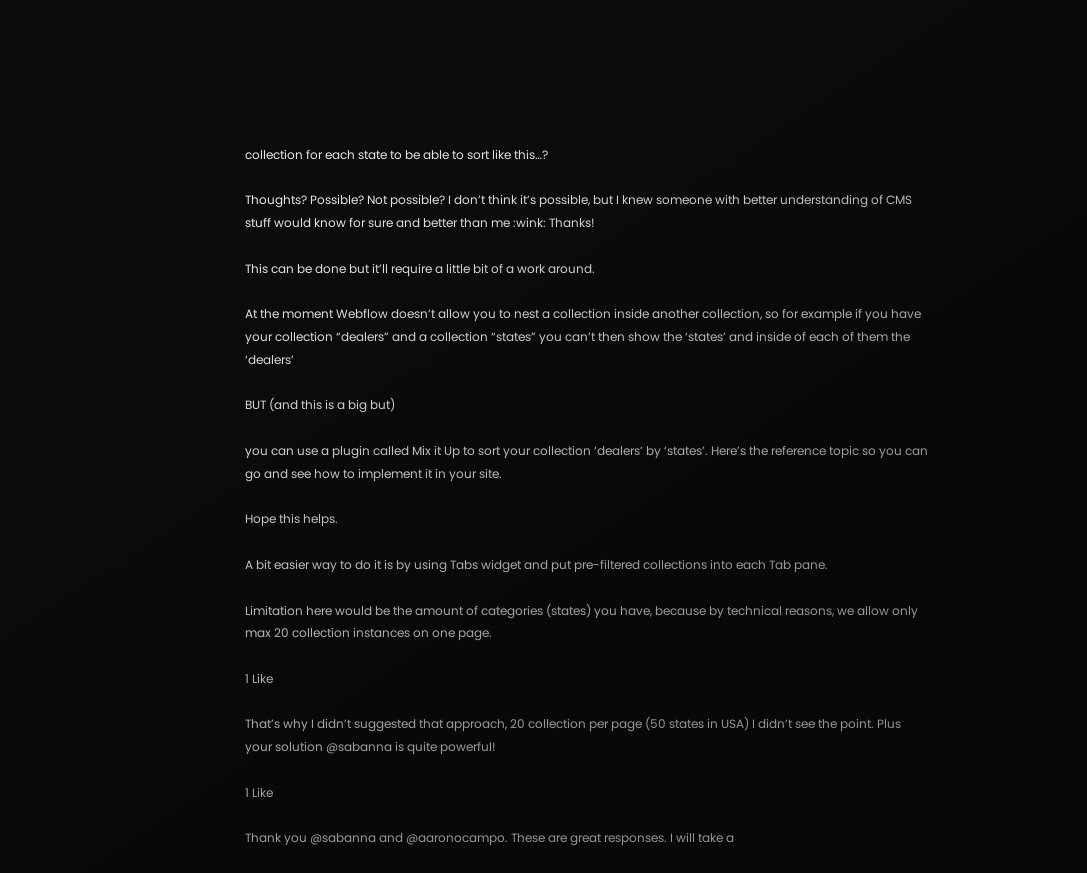collection for each state to be able to sort like this…?

Thoughts? Possible? Not possible? I don’t think it’s possible, but I knew someone with better understanding of CMS stuff would know for sure and better than me :wink: Thanks!

This can be done but it’ll require a little bit of a work around.

At the moment Webflow doesn’t allow you to nest a collection inside another collection, so for example if you have your collection “dealers” and a collection “states” you can’t then show the ‘states’ and inside of each of them the ‘dealers’

BUT (and this is a big but)

you can use a plugin called Mix it Up to sort your collection ‘dealers’ by ‘states’. Here’s the reference topic so you can go and see how to implement it in your site.

Hope this helps.

A bit easier way to do it is by using Tabs widget and put pre-filtered collections into each Tab pane.

Limitation here would be the amount of categories (states) you have, because by technical reasons, we allow only max 20 collection instances on one page.

1 Like

That’s why I didn’t suggested that approach, 20 collection per page (50 states in USA) I didn’t see the point. Plus your solution @sabanna is quite powerful!

1 Like

Thank you @sabanna and @aaronocampo. These are great responses. I will take a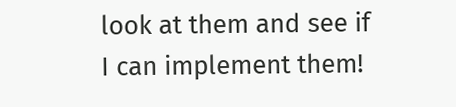look at them and see if I can implement them!